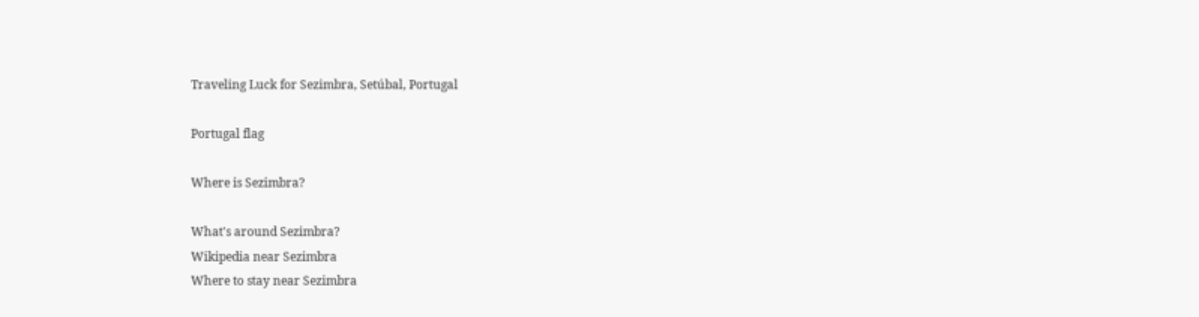Traveling Luck for Sezimbra, Setúbal, Portugal

Portugal flag

Where is Sezimbra?

What's around Sezimbra?
Wikipedia near Sezimbra
Where to stay near Sezimbra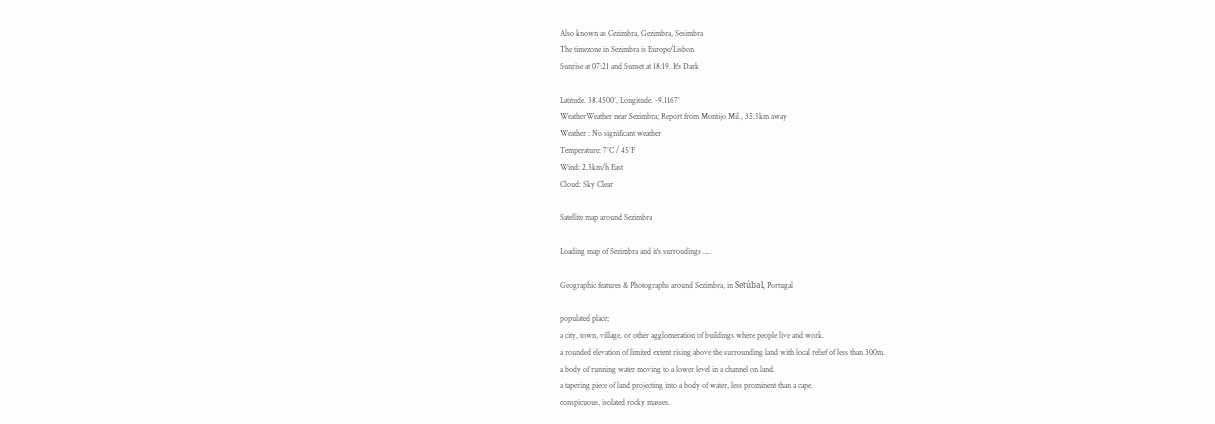Also known as Cezimbra, Gezimbra, Sesimbra
The timezone in Sezimbra is Europe/Lisbon
Sunrise at 07:21 and Sunset at 18:19. It's Dark

Latitude. 38.4500°, Longitude. -9.1167°
WeatherWeather near Sezimbra; Report from Montijo Mil., 35.5km away
Weather : No significant weather
Temperature: 7°C / 45°F
Wind: 2.3km/h East
Cloud: Sky Clear

Satellite map around Sezimbra

Loading map of Sezimbra and it's surroudings ....

Geographic features & Photographs around Sezimbra, in Setúbal, Portugal

populated place;
a city, town, village, or other agglomeration of buildings where people live and work.
a rounded elevation of limited extent rising above the surrounding land with local relief of less than 300m.
a body of running water moving to a lower level in a channel on land.
a tapering piece of land projecting into a body of water, less prominent than a cape.
conspicuous, isolated rocky masses.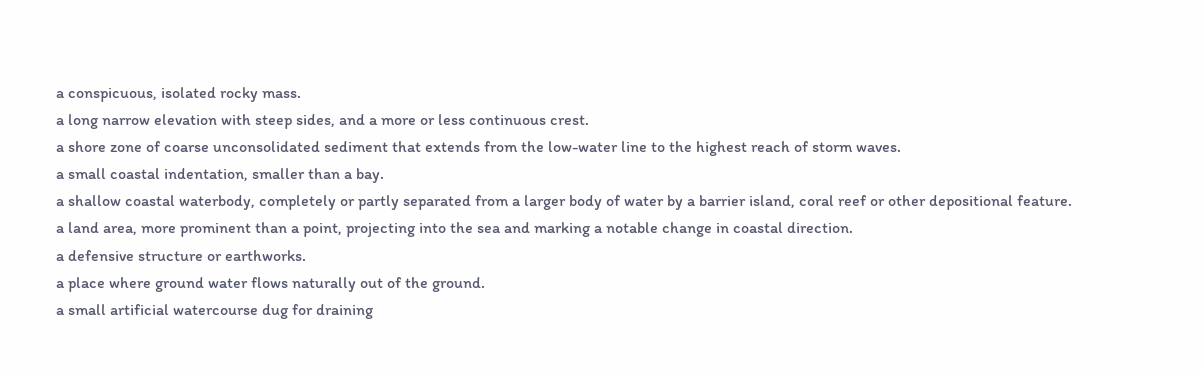a conspicuous, isolated rocky mass.
a long narrow elevation with steep sides, and a more or less continuous crest.
a shore zone of coarse unconsolidated sediment that extends from the low-water line to the highest reach of storm waves.
a small coastal indentation, smaller than a bay.
a shallow coastal waterbody, completely or partly separated from a larger body of water by a barrier island, coral reef or other depositional feature.
a land area, more prominent than a point, projecting into the sea and marking a notable change in coastal direction.
a defensive structure or earthworks.
a place where ground water flows naturally out of the ground.
a small artificial watercourse dug for draining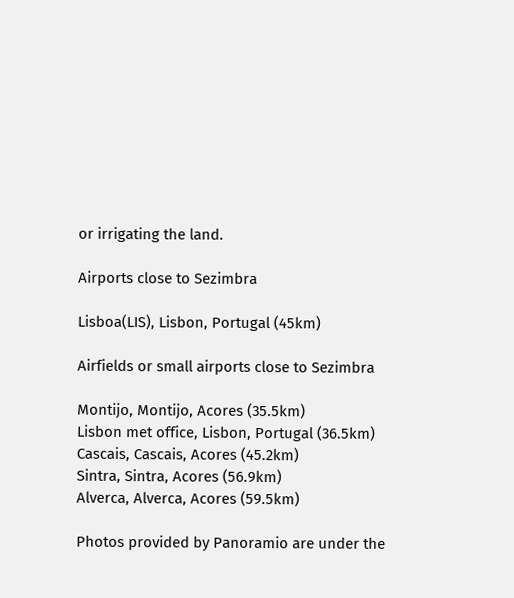or irrigating the land.

Airports close to Sezimbra

Lisboa(LIS), Lisbon, Portugal (45km)

Airfields or small airports close to Sezimbra

Montijo, Montijo, Acores (35.5km)
Lisbon met office, Lisbon, Portugal (36.5km)
Cascais, Cascais, Acores (45.2km)
Sintra, Sintra, Acores (56.9km)
Alverca, Alverca, Acores (59.5km)

Photos provided by Panoramio are under the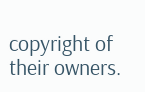copyright of their owners.